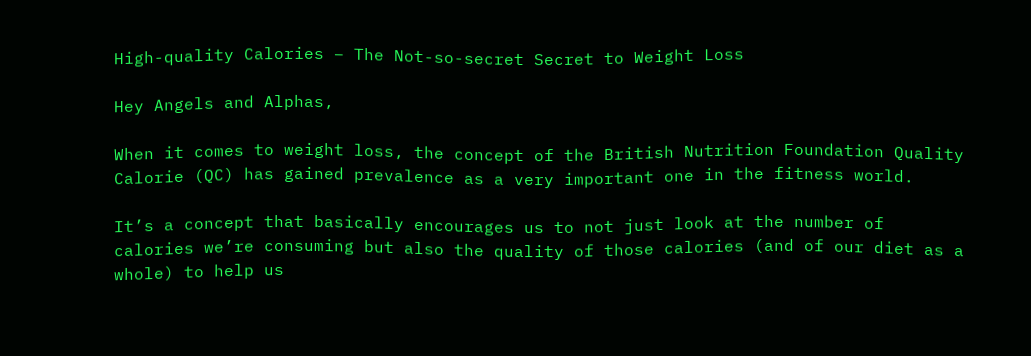High-quality Calories – The Not-so-secret Secret to Weight Loss

Hey Angels and Alphas,

When it comes to weight loss, the concept of the British Nutrition Foundation Quality Calorie (QC) has gained prevalence as a very important one in the fitness world.

It’s a concept that basically encourages us to not just look at the number of calories we’re consuming but also the quality of those calories (and of our diet as a whole) to help us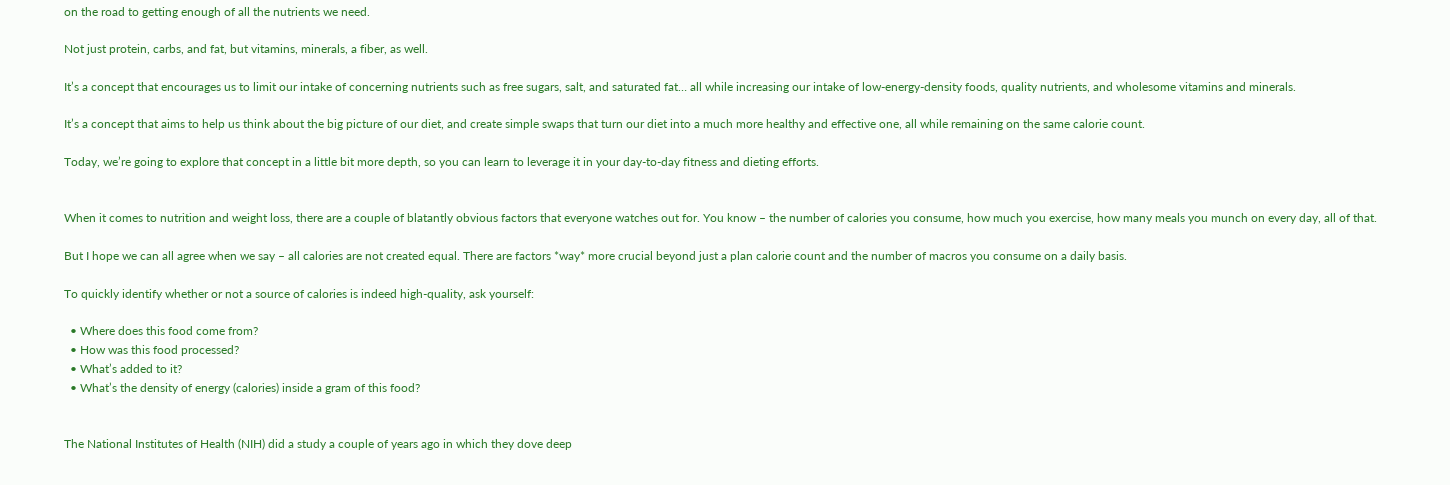on the road to getting enough of all the nutrients we need.

Not just protein, carbs, and fat, but vitamins, minerals, a fiber, as well.

It’s a concept that encourages us to limit our intake of concerning nutrients such as free sugars, salt, and saturated fat… all while increasing our intake of low-energy-density foods, quality nutrients, and wholesome vitamins and minerals.

It’s a concept that aims to help us think about the big picture of our diet, and create simple swaps that turn our diet into a much more healthy and effective one, all while remaining on the same calorie count.

Today, we’re going to explore that concept in a little bit more depth, so you can learn to leverage it in your day-to-day fitness and dieting efforts.


When it comes to nutrition and weight loss, there are a couple of blatantly obvious factors that everyone watches out for. You know – the number of calories you consume, how much you exercise, how many meals you munch on every day, all of that.

But I hope we can all agree when we say – all calories are not created equal. There are factors *way* more crucial beyond just a plan calorie count and the number of macros you consume on a daily basis.

To quickly identify whether or not a source of calories is indeed high-quality, ask yourself:

  • Where does this food come from?
  • How was this food processed?
  • What’s added to it?
  • What’s the density of energy (calories) inside a gram of this food?


The National Institutes of Health (NIH) did a study a couple of years ago in which they dove deep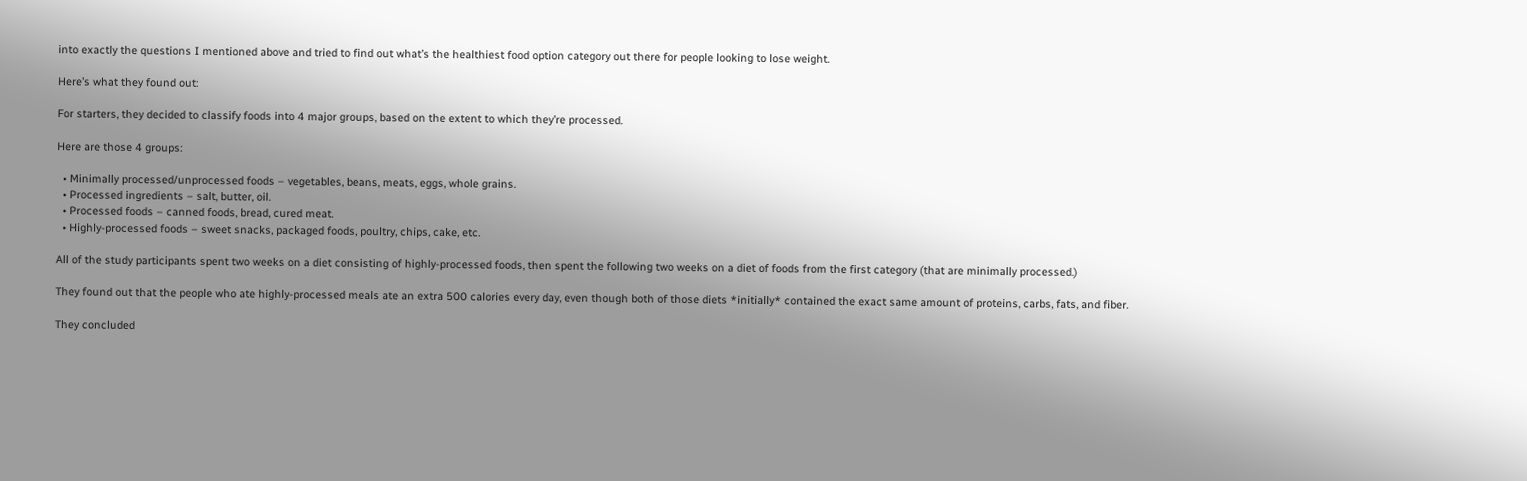into exactly the questions I mentioned above and tried to find out what’s the healthiest food option category out there for people looking to lose weight.

Here’s what they found out:

For starters, they decided to classify foods into 4 major groups, based on the extent to which they’re processed.

Here are those 4 groups:

  • Minimally processed/unprocessed foods – vegetables, beans, meats, eggs, whole grains.
  • Processed ingredients – salt, butter, oil.
  • Processed foods – canned foods, bread, cured meat.
  • Highly-processed foods – sweet snacks, packaged foods, poultry, chips, cake, etc.

All of the study participants spent two weeks on a diet consisting of highly-processed foods, then spent the following two weeks on a diet of foods from the first category (that are minimally processed.)

They found out that the people who ate highly-processed meals ate an extra 500 calories every day, even though both of those diets *initially* contained the exact same amount of proteins, carbs, fats, and fiber.

They concluded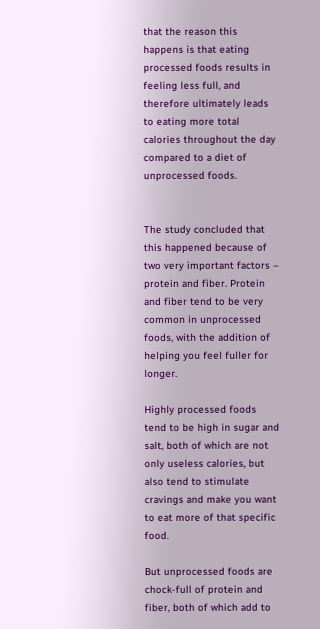that the reason this happens is that eating processed foods results in feeling less full, and therefore ultimately leads to eating more total calories throughout the day compared to a diet of unprocessed foods.


The study concluded that this happened because of two very important factors – protein and fiber. Protein and fiber tend to be very common in unprocessed foods, with the addition of helping you feel fuller for longer.

Highly processed foods tend to be high in sugar and salt, both of which are not only useless calories, but also tend to stimulate cravings and make you want to eat more of that specific food.

But unprocessed foods are chock-full of protein and fiber, both of which add to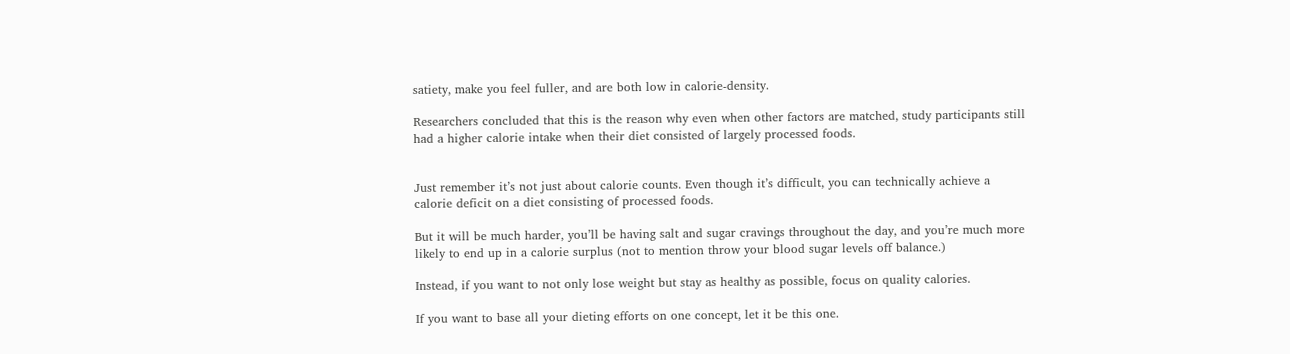satiety, make you feel fuller, and are both low in calorie-density.

Researchers concluded that this is the reason why even when other factors are matched, study participants still had a higher calorie intake when their diet consisted of largely processed foods.


Just remember it’s not just about calorie counts. Even though it’s difficult, you can technically achieve a calorie deficit on a diet consisting of processed foods.

But it will be much harder, you’ll be having salt and sugar cravings throughout the day, and you’re much more likely to end up in a calorie surplus (not to mention throw your blood sugar levels off balance.)

Instead, if you want to not only lose weight but stay as healthy as possible, focus on quality calories.

If you want to base all your dieting efforts on one concept, let it be this one.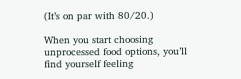(It’s on par with 80/20.)

When you start choosing unprocessed food options, you’ll find yourself feeling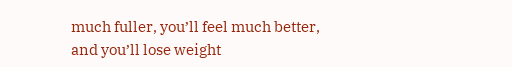much fuller, you’ll feel much better, and you’ll lose weight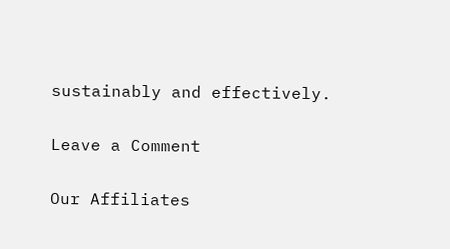sustainably and effectively.

Leave a Comment

Our Affiliates